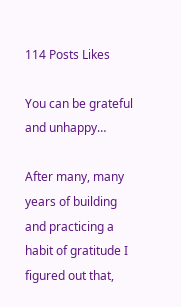114 Posts Likes

You can be grateful and unhappy…

After many, many years of building and practicing a habit of gratitude I figured out that,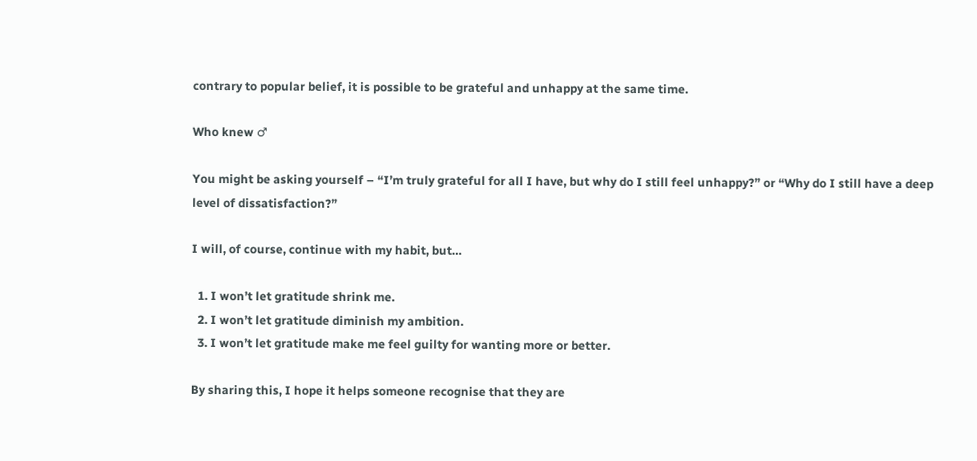contrary to popular belief, it is possible to be grateful and unhappy at the same time.

Who knew ♂

You might be asking yourself – “I’m truly grateful for all I have, but why do I still feel unhappy?” or “Why do I still have a deep level of dissatisfaction?”

I will, of course, continue with my habit, but…

  1. I won’t let gratitude shrink me.
  2. I won’t let gratitude diminish my ambition.
  3. I won’t let gratitude make me feel guilty for wanting more or better.

By sharing this, I hope it helps someone recognise that they are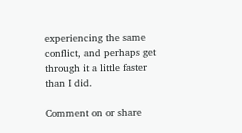experiencing the same conflict, and perhaps get through it a little faster than I did.

Comment on or share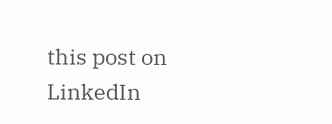this post on LinkedIn